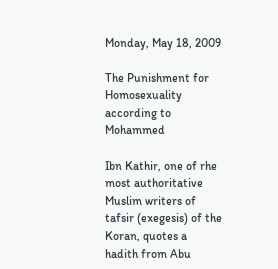Monday, May 18, 2009

The Punishment for Homosexuality according to Mohammed

Ibn Kathir, one of rhe most authoritative Muslim writers of tafsir (exegesis) of the Koran, quotes a hadith from Abu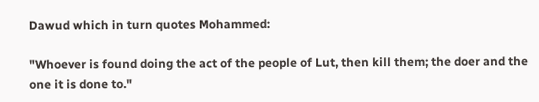Dawud which in turn quotes Mohammed:

"Whoever is found doing the act of the people of Lut, then kill them; the doer and the one it is done to."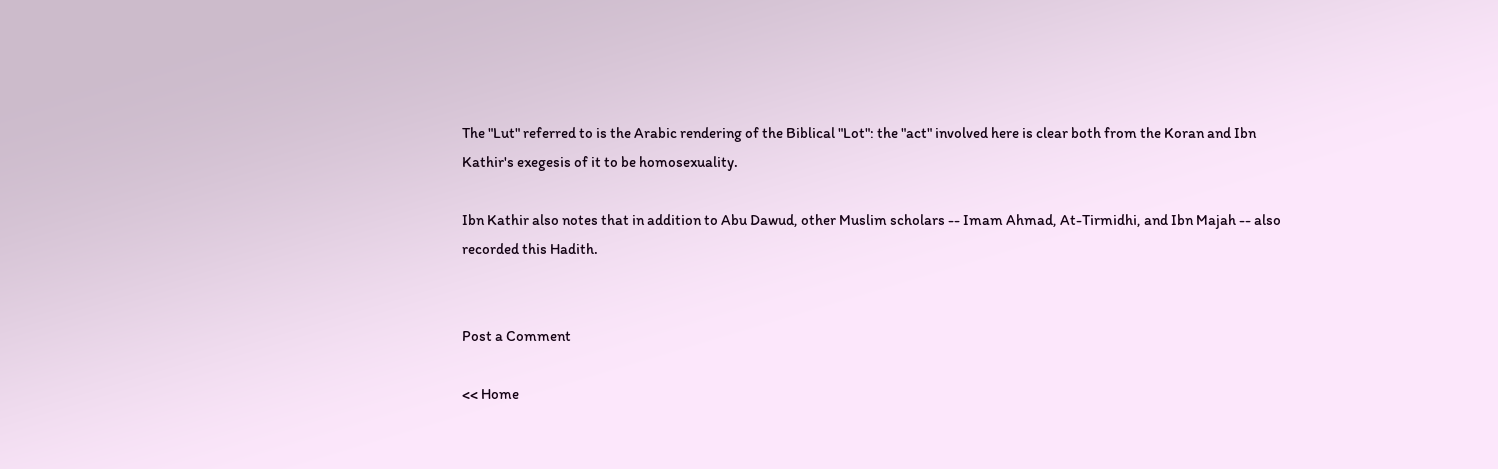The "Lut" referred to is the Arabic rendering of the Biblical "Lot": the "act" involved here is clear both from the Koran and Ibn Kathir's exegesis of it to be homosexuality.

Ibn Kathir also notes that in addition to Abu Dawud, other Muslim scholars -- Imam Ahmad, At-Tirmidhi, and Ibn Majah -- also recorded this Hadith.


Post a Comment

<< Home